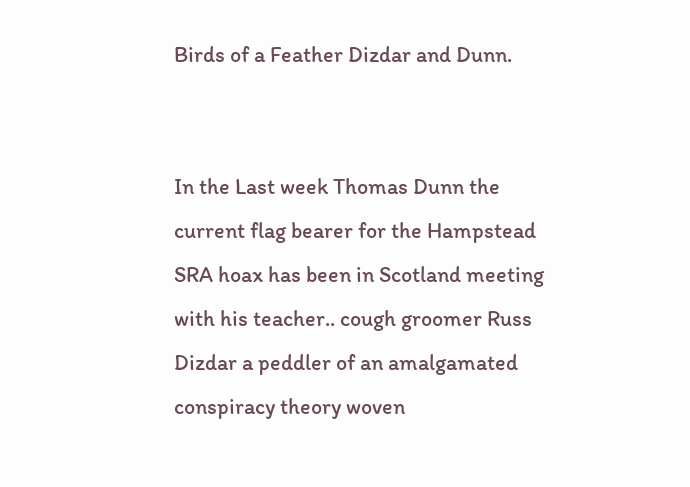Birds of a Feather Dizdar and Dunn.


In the Last week Thomas Dunn the current flag bearer for the Hampstead SRA hoax has been in Scotland meeting with his teacher.. cough groomer Russ Dizdar a peddler of an amalgamated conspiracy theory woven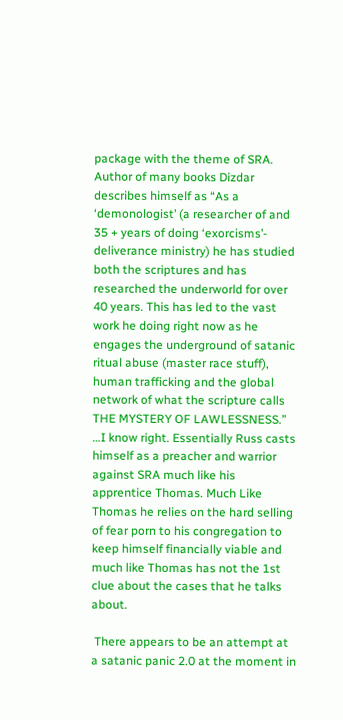package with the theme of SRA. Author of many books Dizdar describes himself as “As a ‘demonologist’ (a researcher of and 35 + years of doing ‘exorcisms’- deliverance ministry) he has studied both the scriptures and has researched the underworld for over 40 years. This has led to the vast work he doing right now as he engages the underground of satanic ritual abuse (master race stuff), human trafficking and the global network of what the scripture calls THE MYSTERY OF LAWLESSNESS.” …I know right. Essentially Russ casts himself as a preacher and warrior against SRA much like his apprentice Thomas. Much Like Thomas he relies on the hard selling of fear porn to his congregation to keep himself financially viable and much like Thomas has not the 1st clue about the cases that he talks about.

 There appears to be an attempt at a satanic panic 2.0 at the moment in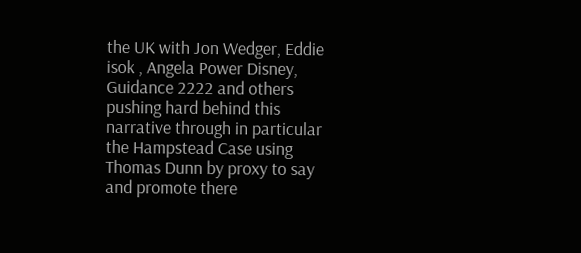the UK with Jon Wedger, Eddie isok , Angela Power Disney, Guidance 2222 and others pushing hard behind this narrative through in particular the Hampstead Case using Thomas Dunn by proxy to say and promote there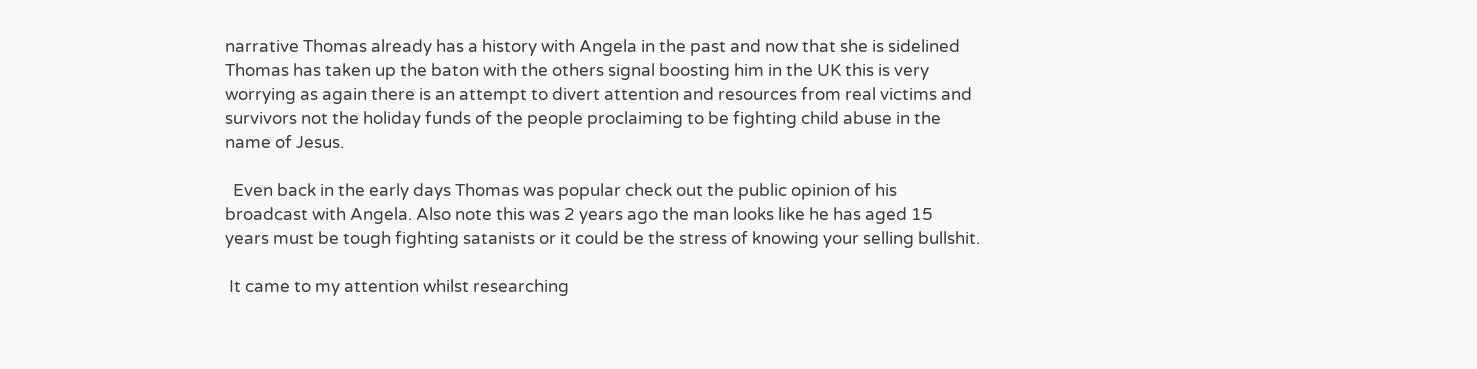narrative Thomas already has a history with Angela in the past and now that she is sidelined Thomas has taken up the baton with the others signal boosting him in the UK this is very worrying as again there is an attempt to divert attention and resources from real victims and survivors not the holiday funds of the people proclaiming to be fighting child abuse in the name of Jesus.

  Even back in the early days Thomas was popular check out the public opinion of his broadcast with Angela. Also note this was 2 years ago the man looks like he has aged 15 years must be tough fighting satanists or it could be the stress of knowing your selling bullshit.

 It came to my attention whilst researching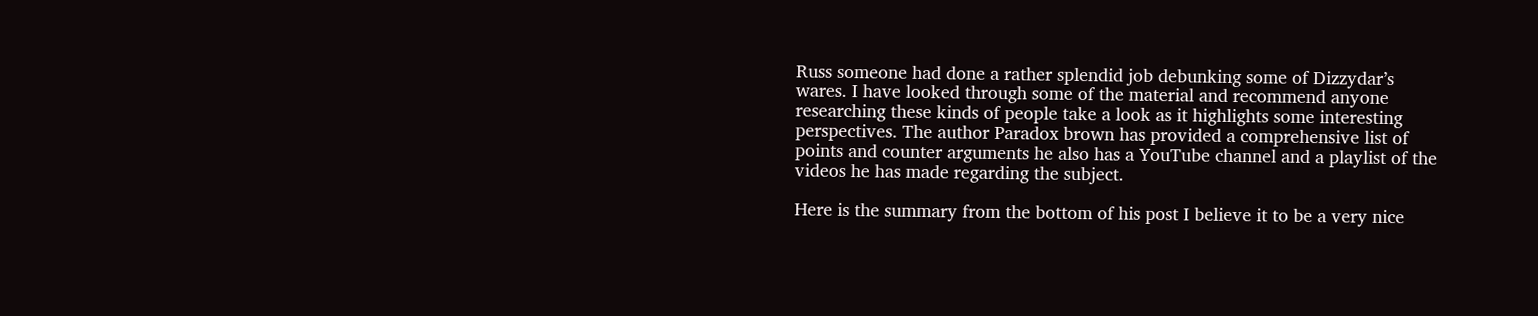Russ someone had done a rather splendid job debunking some of Dizzydar’s wares. I have looked through some of the material and recommend anyone researching these kinds of people take a look as it highlights some interesting perspectives. The author Paradox brown has provided a comprehensive list of points and counter arguments he also has a YouTube channel and a playlist of the videos he has made regarding the subject.

Here is the summary from the bottom of his post I believe it to be a very nice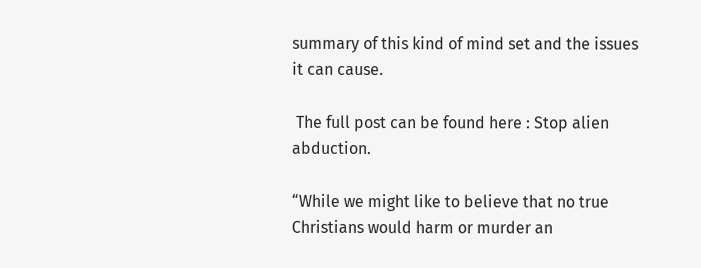summary of this kind of mind set and the issues it can cause.

 The full post can be found here : Stop alien abduction.

“While we might like to believe that no true Christians would harm or murder an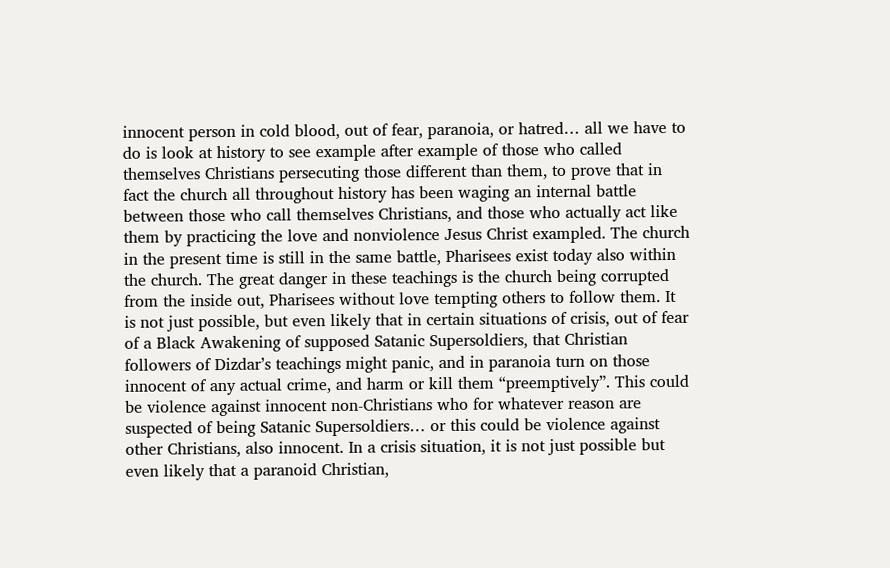innocent person in cold blood, out of fear, paranoia, or hatred… all we have to do is look at history to see example after example of those who called themselves Christians persecuting those different than them, to prove that in fact the church all throughout history has been waging an internal battle between those who call themselves Christians, and those who actually act like them by practicing the love and nonviolence Jesus Christ exampled. The church in the present time is still in the same battle, Pharisees exist today also within the church. The great danger in these teachings is the church being corrupted from the inside out, Pharisees without love tempting others to follow them. It is not just possible, but even likely that in certain situations of crisis, out of fear of a Black Awakening of supposed Satanic Supersoldiers, that Christian followers of Dizdar’s teachings might panic, and in paranoia turn on those innocent of any actual crime, and harm or kill them “preemptively”. This could be violence against innocent non-Christians who for whatever reason are suspected of being Satanic Supersoldiers… or this could be violence against other Christians, also innocent. In a crisis situation, it is not just possible but even likely that a paranoid Christian,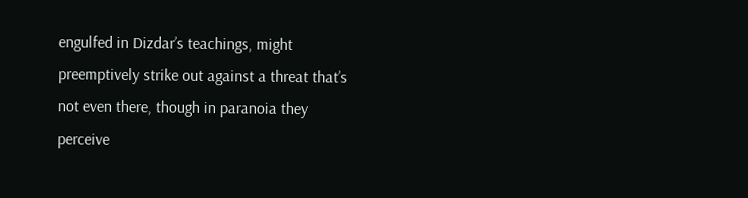engulfed in Dizdar’s teachings, might preemptively strike out against a threat that’s not even there, though in paranoia they perceive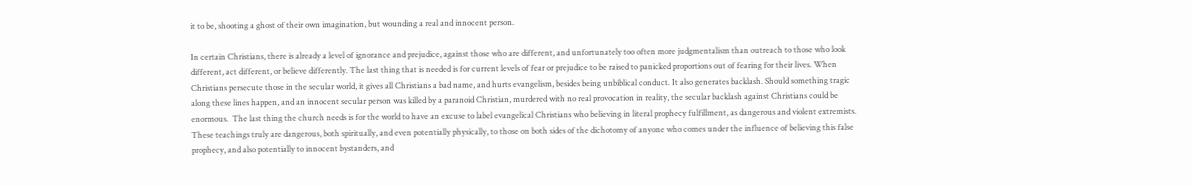it to be, shooting a ghost of their own imagination, but wounding a real and innocent person.

In certain Christians, there is already a level of ignorance and prejudice, against those who are different, and unfortunately too often more judgmentalism than outreach to those who look different, act different, or believe differently. The last thing that is needed is for current levels of fear or prejudice to be raised to panicked proportions out of fearing for their lives. When Christians persecute those in the secular world, it gives all Christians a bad name, and hurts evangelism, besides being unbiblical conduct. It also generates backlash. Should something tragic along these lines happen, and an innocent secular person was killed by a paranoid Christian, murdered with no real provocation in reality, the secular backlash against Christians could be enormous.  The last thing the church needs is for the world to have an excuse to label evangelical Christians who believing in literal prophecy fulfillment, as dangerous and violent extremists. These teachings truly are dangerous, both spiritually, and even potentially physically, to those on both sides of the dichotomy of anyone who comes under the influence of believing this false prophecy, and also potentially to innocent bystanders, and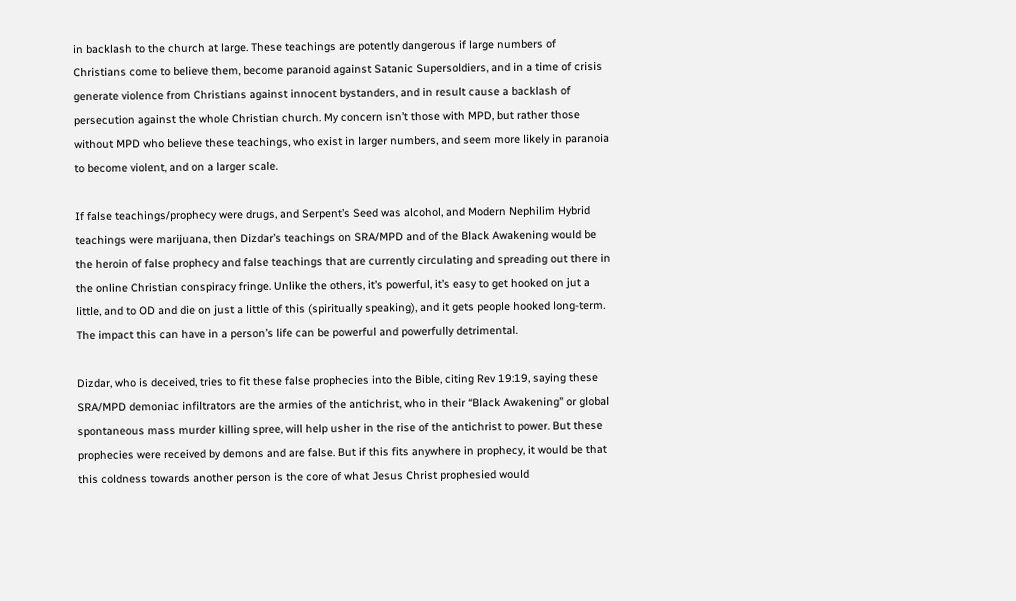in backlash to the church at large. These teachings are potently dangerous if large numbers of Christians come to believe them, become paranoid against Satanic Supersoldiers, and in a time of crisis generate violence from Christians against innocent bystanders, and in result cause a backlash of persecution against the whole Christian church. My concern isn’t those with MPD, but rather those without MPD who believe these teachings, who exist in larger numbers, and seem more likely in paranoia to become violent, and on a larger scale.

If false teachings/prophecy were drugs, and Serpent’s Seed was alcohol, and Modern Nephilim Hybrid teachings were marijuana, then Dizdar’s teachings on SRA/MPD and of the Black Awakening would be the heroin of false prophecy and false teachings that are currently circulating and spreading out there in the online Christian conspiracy fringe. Unlike the others, it’s powerful, it’s easy to get hooked on jut a little, and to OD and die on just a little of this (spiritually speaking), and it gets people hooked long-term. The impact this can have in a person’s life can be powerful and powerfully detrimental.

Dizdar, who is deceived, tries to fit these false prophecies into the Bible, citing Rev 19:19, saying these SRA/MPD demoniac infiltrators are the armies of the antichrist, who in their “Black Awakening” or global spontaneous mass murder killing spree, will help usher in the rise of the antichrist to power. But these prophecies were received by demons and are false. But if this fits anywhere in prophecy, it would be that this coldness towards another person is the core of what Jesus Christ prophesied would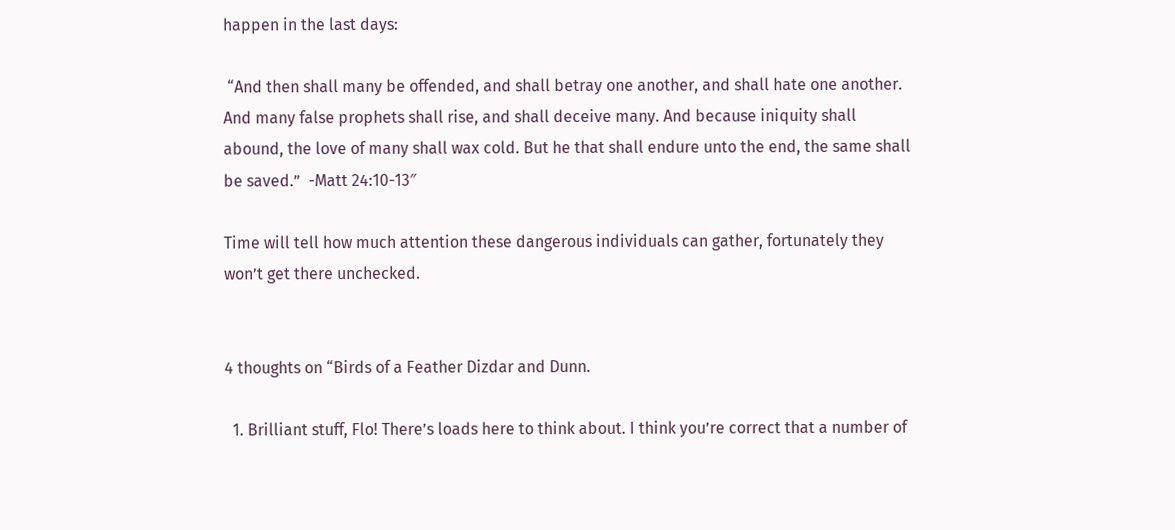happen in the last days:

 “And then shall many be offended, and shall betray one another, and shall hate one another. And many false prophets shall rise, and shall deceive many. And because iniquity shall abound, the love of many shall wax cold. But he that shall endure unto the end, the same shall be saved.”  -Matt 24:10-13″

Time will tell how much attention these dangerous individuals can gather, fortunately they won’t get there unchecked.


4 thoughts on “Birds of a Feather Dizdar and Dunn.

  1. Brilliant stuff, Flo! There’s loads here to think about. I think you’re correct that a number of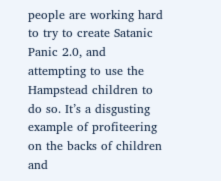people are working hard to try to create Satanic Panic 2.0, and attempting to use the Hampstead children to do so. It’s a disgusting example of profiteering on the backs of children and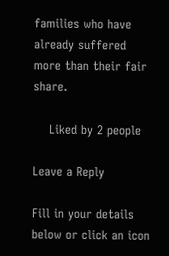families who have already suffered more than their fair share.

    Liked by 2 people

Leave a Reply

Fill in your details below or click an icon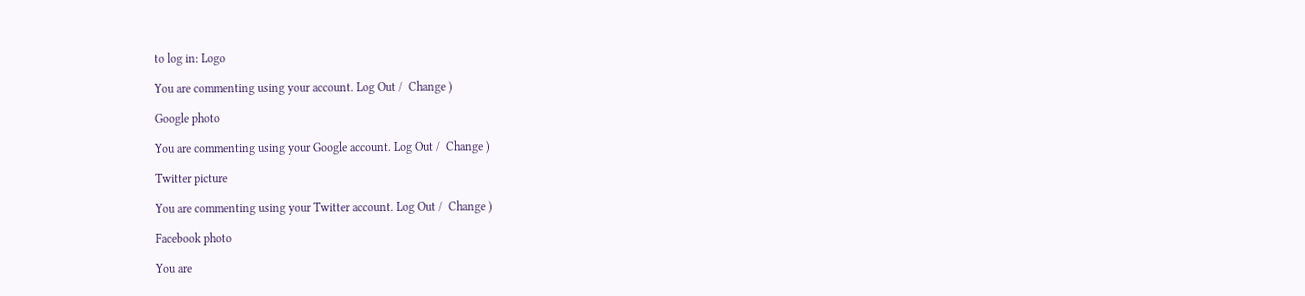to log in: Logo

You are commenting using your account. Log Out /  Change )

Google photo

You are commenting using your Google account. Log Out /  Change )

Twitter picture

You are commenting using your Twitter account. Log Out /  Change )

Facebook photo

You are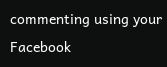commenting using your Facebook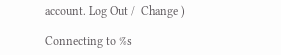account. Log Out /  Change )

Connecting to %s